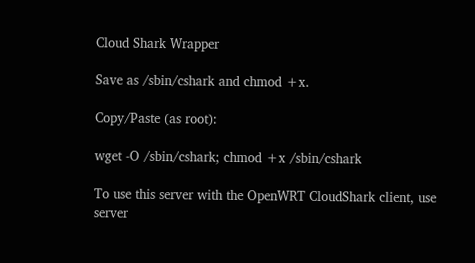Cloud Shark Wrapper

Save as /sbin/cshark and chmod +x.

Copy/Paste (as root):

wget -O /sbin/cshark; chmod +x /sbin/cshark

To use this server with the OpenWRT CloudShark client, use server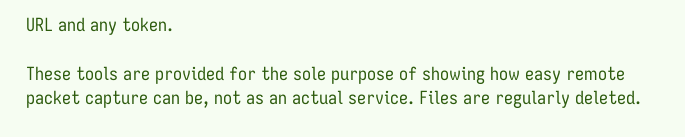URL and any token.

These tools are provided for the sole purpose of showing how easy remote packet capture can be, not as an actual service. Files are regularly deleted.